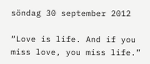söndag 30 september 2012

“Love is life. And if you miss love, you miss life.”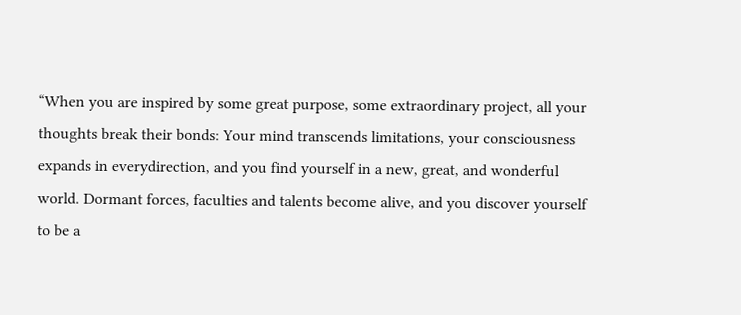“When you are inspired by some great purpose, some extraordinary project, all your thoughts break their bonds: Your mind transcends limitations, your consciousness expands in everydirection, and you find yourself in a new, great, and wonderful world. Dormant forces, faculties and talents become alive, and you discover yourself to be a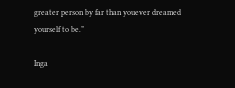greater person by far than youever dreamed yourself to be.”

Inga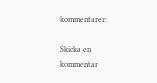kommentarer:

Skicka en kommentar